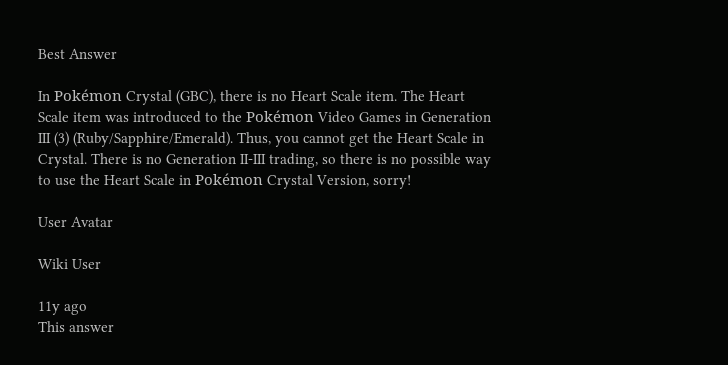Best Answer

In Pokémon Crystal (GBC), there is no Heart Scale item. The Heart Scale item was introduced to the Pokémon Video Games in Generation III (3) (Ruby/Sapphire/Emerald). Thus, you cannot get the Heart Scale in Crystal. There is no Generation II-III trading, so there is no possible way to use the Heart Scale in Pokémon Crystal Version, sorry!

User Avatar

Wiki User

11y ago
This answer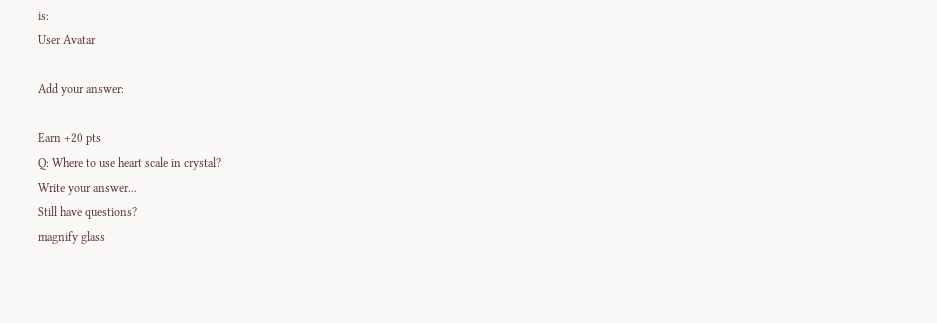is:
User Avatar

Add your answer:

Earn +20 pts
Q: Where to use heart scale in crystal?
Write your answer...
Still have questions?
magnify glass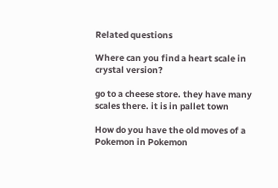Related questions

Where can you find a heart scale in crystal version?

go to a cheese store. they have many scales there. it is in pallet town

How do you have the old moves of a Pokemon in Pokemon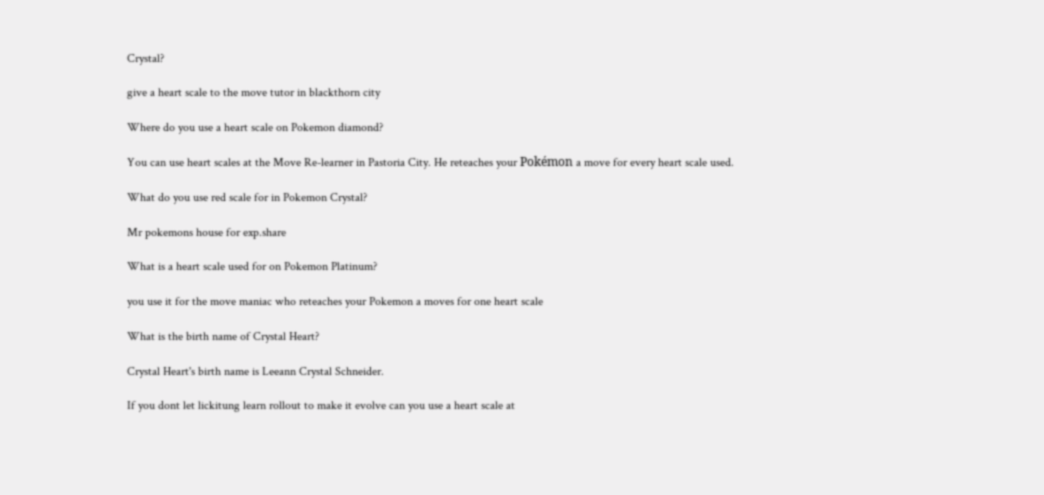Crystal?

give a heart scale to the move tutor in blackthorn city

Where do you use a heart scale on Pokemon diamond?

You can use heart scales at the Move Re-learner in Pastoria City. He reteaches your Pokémon a move for every heart scale used.

What do you use red scale for in Pokemon Crystal?

Mr pokemons house for exp.share

What is a heart scale used for on Pokemon Platinum?

you use it for the move maniac who reteaches your Pokemon a moves for one heart scale

What is the birth name of Crystal Heart?

Crystal Heart's birth name is Leeann Crystal Schneider.

If you dont let lickitung learn rollout to make it evolve can you use a heart scale at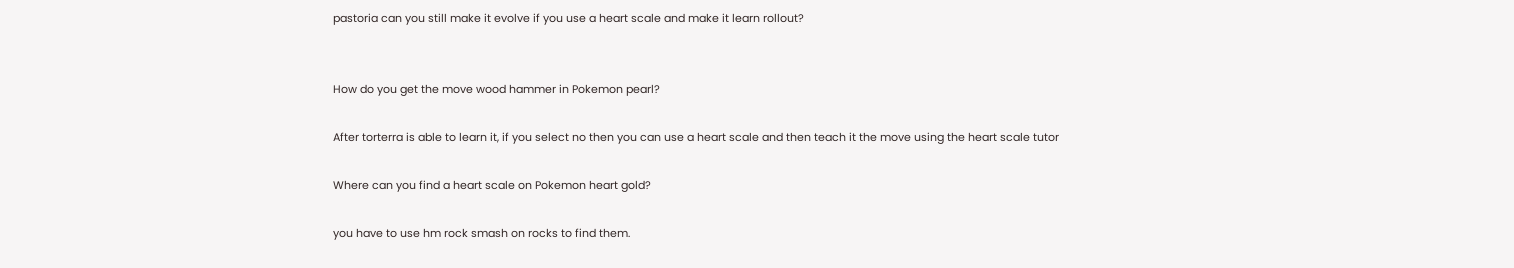pastoria can you still make it evolve if you use a heart scale and make it learn rollout?


How do you get the move wood hammer in Pokemon pearl?

After torterra is able to learn it, if you select no then you can use a heart scale and then teach it the move using the heart scale tutor

Where can you find a heart scale on Pokemon heart gold?

you have to use hm rock smash on rocks to find them.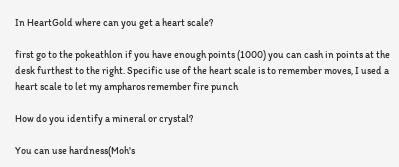In HeartGold where can you get a heart scale?

first go to the pokeathlon if you have enough points (1000) you can cash in points at the desk furthest to the right. Specific use of the heart scale is to remember moves, I used a heart scale to let my ampharos remember fire punch

How do you identify a mineral or crystal?

You can use hardness(Moh's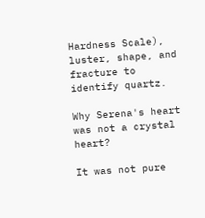Hardness Scale), luster, shape, and fracture to identify quartz.

Why Serena's heart was not a crystal heart?

It was not pure